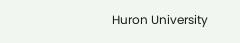Huron University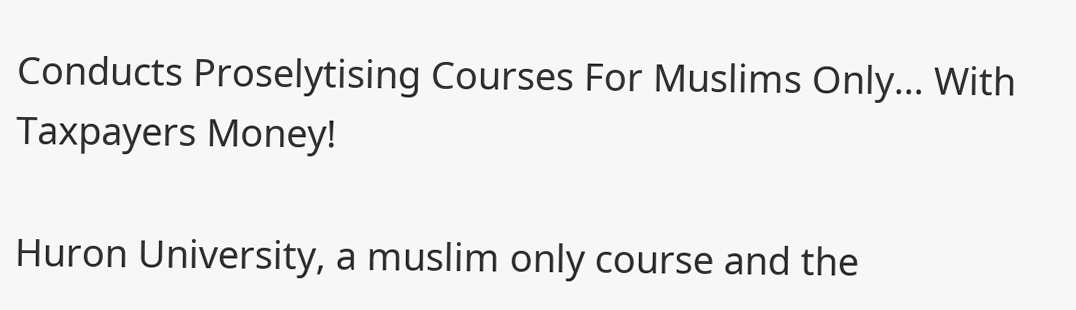Conducts Proselytising Courses For Muslims Only… With Taxpayers Money!

Huron University, a muslim only course and the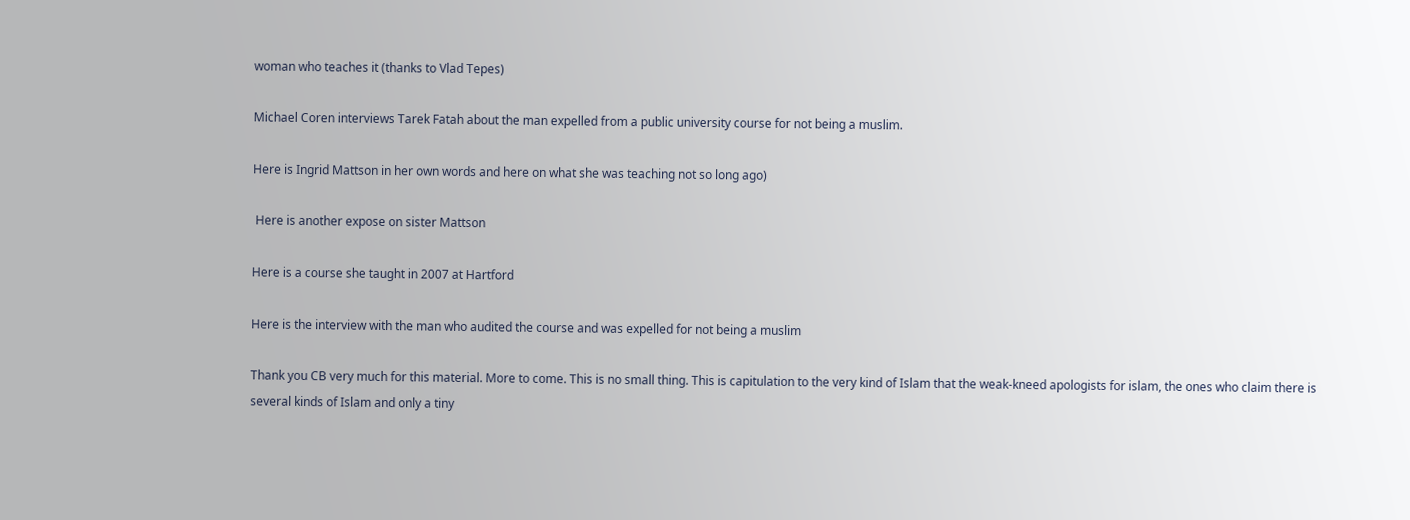woman who teaches it (thanks to Vlad Tepes)

Michael Coren interviews Tarek Fatah about the man expelled from a public university course for not being a muslim.

Here is Ingrid Mattson in her own words and here on what she was teaching not so long ago)

 Here is another expose on sister Mattson

Here is a course she taught in 2007 at Hartford

Here is the interview with the man who audited the course and was expelled for not being a muslim

Thank you CB very much for this material. More to come. This is no small thing. This is capitulation to the very kind of Islam that the weak-kneed apologists for islam, the ones who claim there is several kinds of Islam and only a tiny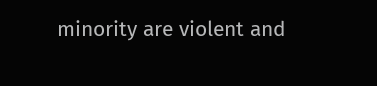minority are violent and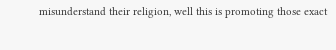misunderstand their religion, well this is promoting those exact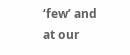‘few’ and at our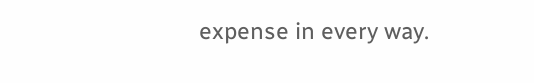expense in every way.